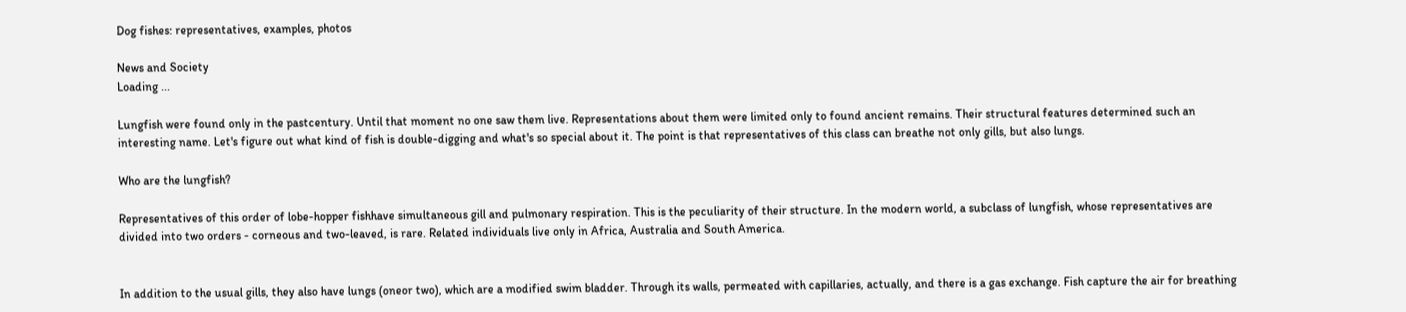Dog fishes: representatives, examples, photos

News and Society
Loading ...

Lungfish were found only in the pastcentury. Until that moment no one saw them live. Representations about them were limited only to found ancient remains. Their structural features determined such an interesting name. Let's figure out what kind of fish is double-digging and what's so special about it. The point is that representatives of this class can breathe not only gills, but also lungs.

Who are the lungfish?

Representatives of this order of lobe-hopper fishhave simultaneous gill and pulmonary respiration. This is the peculiarity of their structure. In the modern world, a subclass of lungfish, whose representatives are divided into two orders - corneous and two-leaved, is rare. Related individuals live only in Africa, Australia and South America.


In addition to the usual gills, they also have lungs (oneor two), which are a modified swim bladder. Through its walls, permeated with capillaries, actually, and there is a gas exchange. Fish capture the air for breathing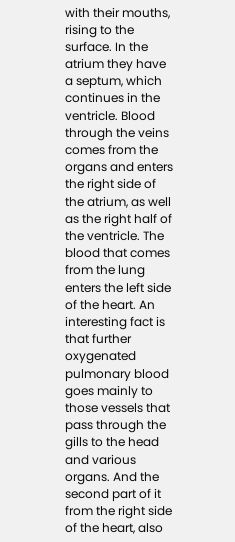with their mouths, rising to the surface. In the atrium they have a septum, which continues in the ventricle. Blood through the veins comes from the organs and enters the right side of the atrium, as well as the right half of the ventricle. The blood that comes from the lung enters the left side of the heart. An interesting fact is that further oxygenated pulmonary blood goes mainly to those vessels that pass through the gills to the head and various organs. And the second part of it from the right side of the heart, also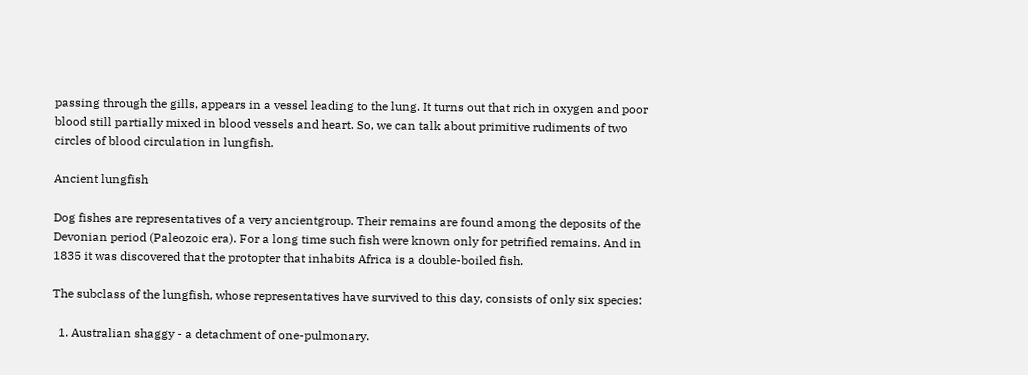passing through the gills, appears in a vessel leading to the lung. It turns out that rich in oxygen and poor blood still partially mixed in blood vessels and heart. So, we can talk about primitive rudiments of two circles of blood circulation in lungfish.

Ancient lungfish

Dog fishes are representatives of a very ancientgroup. Their remains are found among the deposits of the Devonian period (Paleozoic era). For a long time such fish were known only for petrified remains. And in 1835 it was discovered that the protopter that inhabits Africa is a double-boiled fish.

The subclass of the lungfish, whose representatives have survived to this day, consists of only six species:

  1. Australian shaggy - a detachment of one-pulmonary.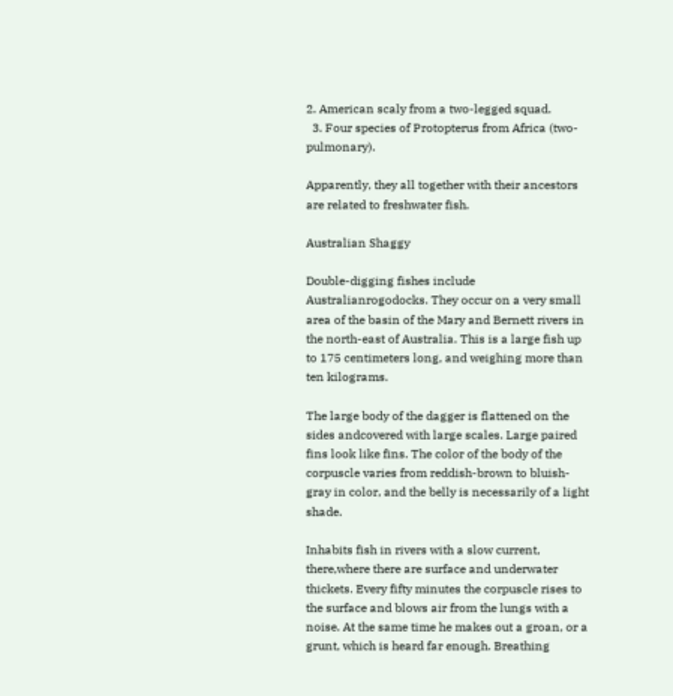2. American scaly from a two-legged squad.
  3. Four species of Protopterus from Africa (two-pulmonary).

Apparently, they all together with their ancestors are related to freshwater fish.

Australian Shaggy

Double-digging fishes include Australianrogodocks. They occur on a very small area of the basin of the Mary and Bernett rivers in the north-east of Australia. This is a large fish up to 175 centimeters long, and weighing more than ten kilograms.

The large body of the dagger is flattened on the sides andcovered with large scales. Large paired fins look like fins. The color of the body of the corpuscle varies from reddish-brown to bluish-gray in color, and the belly is necessarily of a light shade.

Inhabits fish in rivers with a slow current, there,where there are surface and underwater thickets. Every fifty minutes the corpuscle rises to the surface and blows air from the lungs with a noise. At the same time he makes out a groan, or a grunt, which is heard far enough. Breathing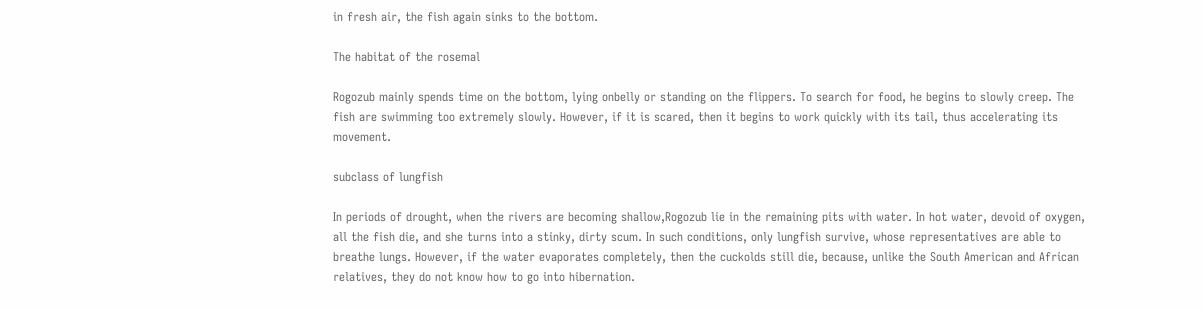in fresh air, the fish again sinks to the bottom.

The habitat of the rosemal

Rogozub mainly spends time on the bottom, lying onbelly or standing on the flippers. To search for food, he begins to slowly creep. The fish are swimming too extremely slowly. However, if it is scared, then it begins to work quickly with its tail, thus accelerating its movement.

subclass of lungfish

In periods of drought, when the rivers are becoming shallow,Rogozub lie in the remaining pits with water. In hot water, devoid of oxygen, all the fish die, and she turns into a stinky, dirty scum. In such conditions, only lungfish survive, whose representatives are able to breathe lungs. However, if the water evaporates completely, then the cuckolds still die, because, unlike the South American and African relatives, they do not know how to go into hibernation.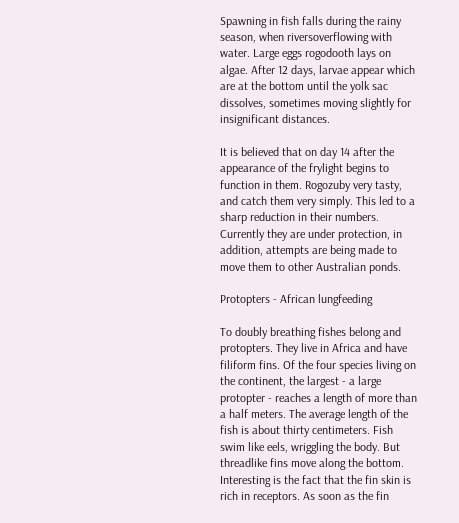Spawning in fish falls during the rainy season, when riversoverflowing with water. Large eggs rogodooth lays on algae. After 12 days, larvae appear which are at the bottom until the yolk sac dissolves, sometimes moving slightly for insignificant distances.

It is believed that on day 14 after the appearance of the frylight begins to function in them. Rogozuby very tasty, and catch them very simply. This led to a sharp reduction in their numbers. Currently they are under protection, in addition, attempts are being made to move them to other Australian ponds.

Protopters - African lungfeeding

To doubly breathing fishes belong and protopters. They live in Africa and have filiform fins. Of the four species living on the continent, the largest - a large protopter - reaches a length of more than a half meters. The average length of the fish is about thirty centimeters. Fish swim like eels, wriggling the body. But threadlike fins move along the bottom. Interesting is the fact that the fin skin is rich in receptors. As soon as the fin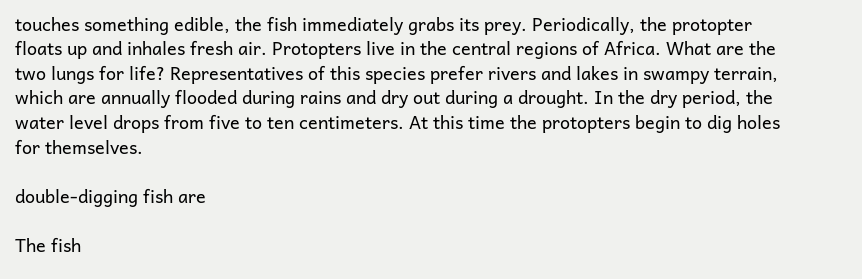touches something edible, the fish immediately grabs its prey. Periodically, the protopter floats up and inhales fresh air. Protopters live in the central regions of Africa. What are the two lungs for life? Representatives of this species prefer rivers and lakes in swampy terrain, which are annually flooded during rains and dry out during a drought. In the dry period, the water level drops from five to ten centimeters. At this time the protopters begin to dig holes for themselves.

double-digging fish are

The fish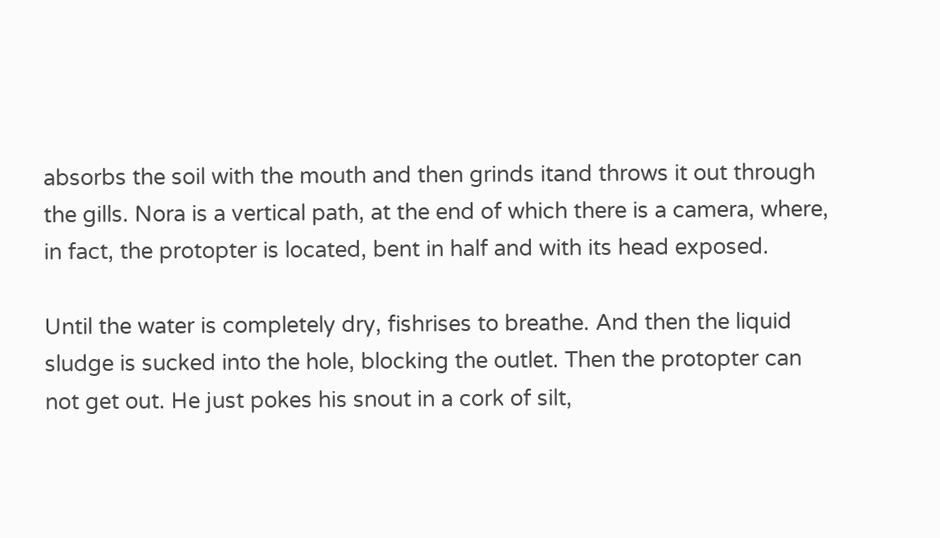absorbs the soil with the mouth and then grinds itand throws it out through the gills. Nora is a vertical path, at the end of which there is a camera, where, in fact, the protopter is located, bent in half and with its head exposed.

Until the water is completely dry, fishrises to breathe. And then the liquid sludge is sucked into the hole, blocking the outlet. Then the protopter can not get out. He just pokes his snout in a cork of silt,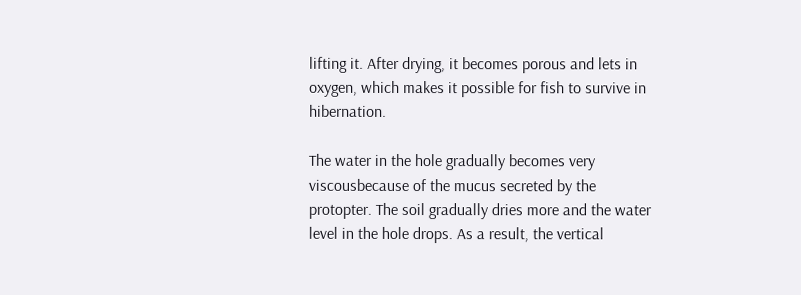lifting it. After drying, it becomes porous and lets in oxygen, which makes it possible for fish to survive in hibernation.

The water in the hole gradually becomes very viscousbecause of the mucus secreted by the protopter. The soil gradually dries more and the water level in the hole drops. As a result, the vertical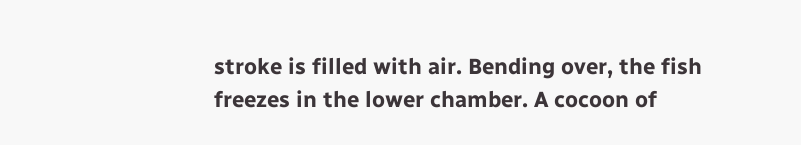stroke is filled with air. Bending over, the fish freezes in the lower chamber. A cocoon of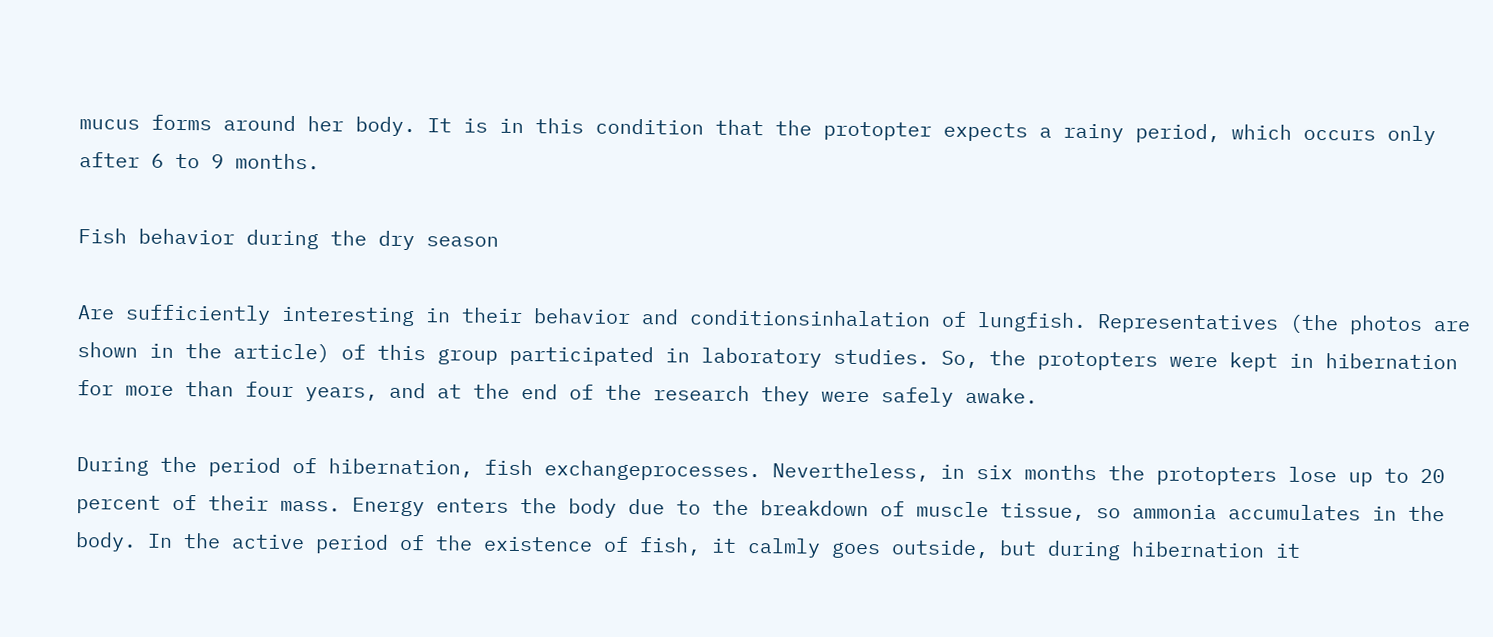mucus forms around her body. It is in this condition that the protopter expects a rainy period, which occurs only after 6 to 9 months.

Fish behavior during the dry season

Are sufficiently interesting in their behavior and conditionsinhalation of lungfish. Representatives (the photos are shown in the article) of this group participated in laboratory studies. So, the protopters were kept in hibernation for more than four years, and at the end of the research they were safely awake.

During the period of hibernation, fish exchangeprocesses. Nevertheless, in six months the protopters lose up to 20 percent of their mass. Energy enters the body due to the breakdown of muscle tissue, so ammonia accumulates in the body. In the active period of the existence of fish, it calmly goes outside, but during hibernation it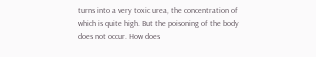turns into a very toxic urea, the concentration of which is quite high. But the poisoning of the body does not occur. How does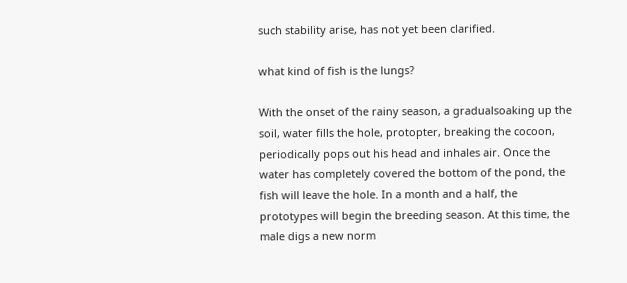such stability arise, has not yet been clarified.

what kind of fish is the lungs?

With the onset of the rainy season, a gradualsoaking up the soil, water fills the hole, protopter, breaking the cocoon, periodically pops out his head and inhales air. Once the water has completely covered the bottom of the pond, the fish will leave the hole. In a month and a half, the prototypes will begin the breeding season. At this time, the male digs a new norm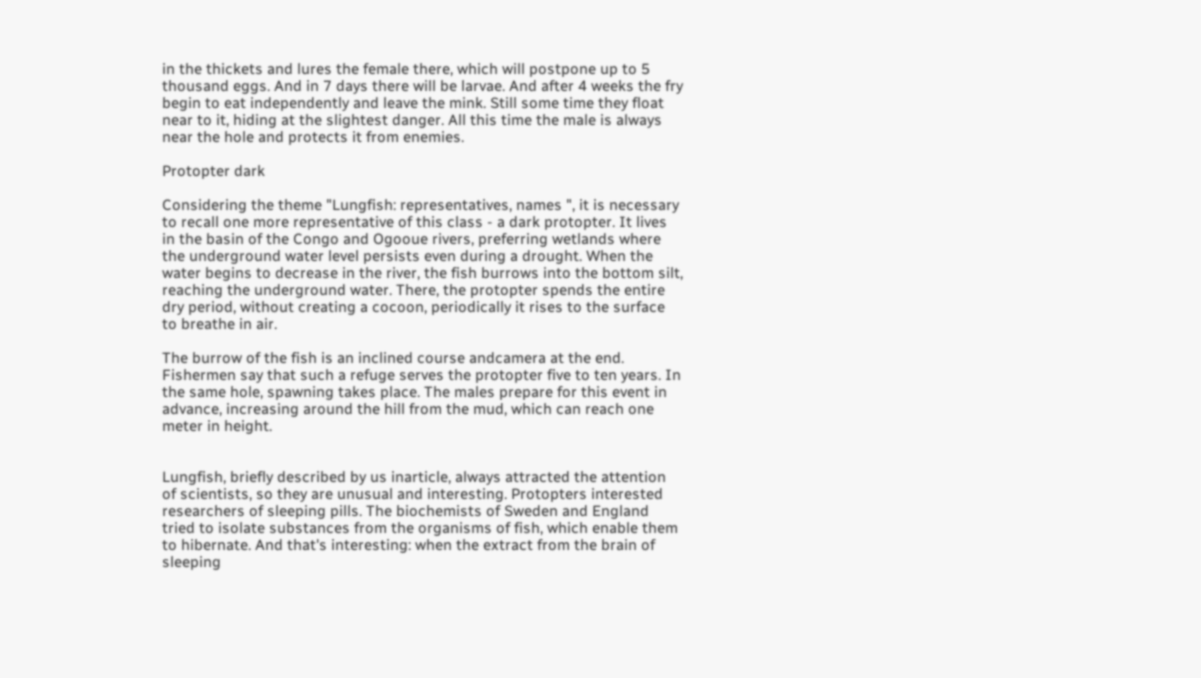in the thickets and lures the female there, which will postpone up to 5 thousand eggs. And in 7 days there will be larvae. And after 4 weeks the fry begin to eat independently and leave the mink. Still some time they float near to it, hiding at the slightest danger. All this time the male is always near the hole and protects it from enemies.

Protopter dark

Considering the theme "Lungfish: representatives, names ", it is necessary to recall one more representative of this class - a dark protopter. It lives in the basin of the Congo and Ogooue rivers, preferring wetlands where the underground water level persists even during a drought. When the water begins to decrease in the river, the fish burrows into the bottom silt, reaching the underground water. There, the protopter spends the entire dry period, without creating a cocoon, periodically it rises to the surface to breathe in air.

The burrow of the fish is an inclined course andcamera at the end. Fishermen say that such a refuge serves the protopter five to ten years. In the same hole, spawning takes place. The males prepare for this event in advance, increasing around the hill from the mud, which can reach one meter in height.


Lungfish, briefly described by us inarticle, always attracted the attention of scientists, so they are unusual and interesting. Protopters interested researchers of sleeping pills. The biochemists of Sweden and England tried to isolate substances from the organisms of fish, which enable them to hibernate. And that's interesting: when the extract from the brain of sleeping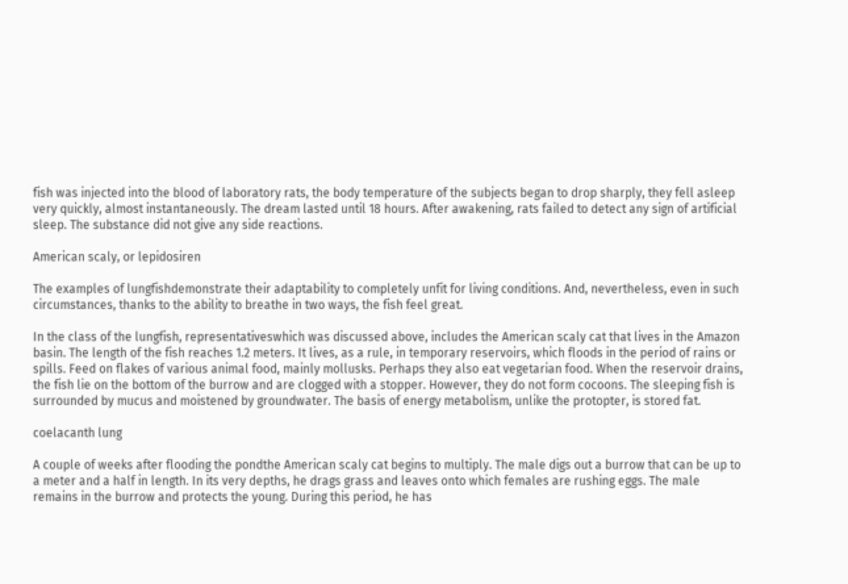fish was injected into the blood of laboratory rats, the body temperature of the subjects began to drop sharply, they fell asleep very quickly, almost instantaneously. The dream lasted until 18 hours. After awakening, rats failed to detect any sign of artificial sleep. The substance did not give any side reactions.

American scaly, or lepidosiren

The examples of lungfishdemonstrate their adaptability to completely unfit for living conditions. And, nevertheless, even in such circumstances, thanks to the ability to breathe in two ways, the fish feel great.

In the class of the lungfish, representativeswhich was discussed above, includes the American scaly cat that lives in the Amazon basin. The length of the fish reaches 1.2 meters. It lives, as a rule, in temporary reservoirs, which floods in the period of rains or spills. Feed on flakes of various animal food, mainly mollusks. Perhaps they also eat vegetarian food. When the reservoir drains, the fish lie on the bottom of the burrow and are clogged with a stopper. However, they do not form cocoons. The sleeping fish is surrounded by mucus and moistened by groundwater. The basis of energy metabolism, unlike the protopter, is stored fat.

coelacanth lung

A couple of weeks after flooding the pondthe American scaly cat begins to multiply. The male digs out a burrow that can be up to a meter and a half in length. In its very depths, he drags grass and leaves onto which females are rushing eggs. The male remains in the burrow and protects the young. During this period, he has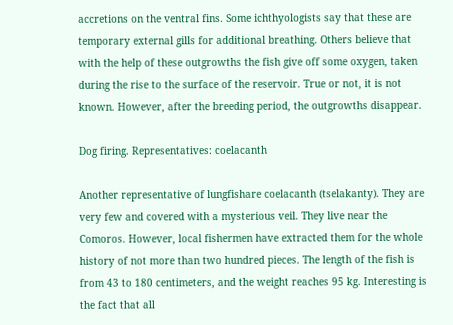accretions on the ventral fins. Some ichthyologists say that these are temporary external gills for additional breathing. Others believe that with the help of these outgrowths the fish give off some oxygen, taken during the rise to the surface of the reservoir. True or not, it is not known. However, after the breeding period, the outgrowths disappear.

Dog firing. Representatives: coelacanth

Another representative of lungfishare coelacanth (tselakanty). They are very few and covered with a mysterious veil. They live near the Comoros. However, local fishermen have extracted them for the whole history of not more than two hundred pieces. The length of the fish is from 43 to 180 centimeters, and the weight reaches 95 kg. Interesting is the fact that all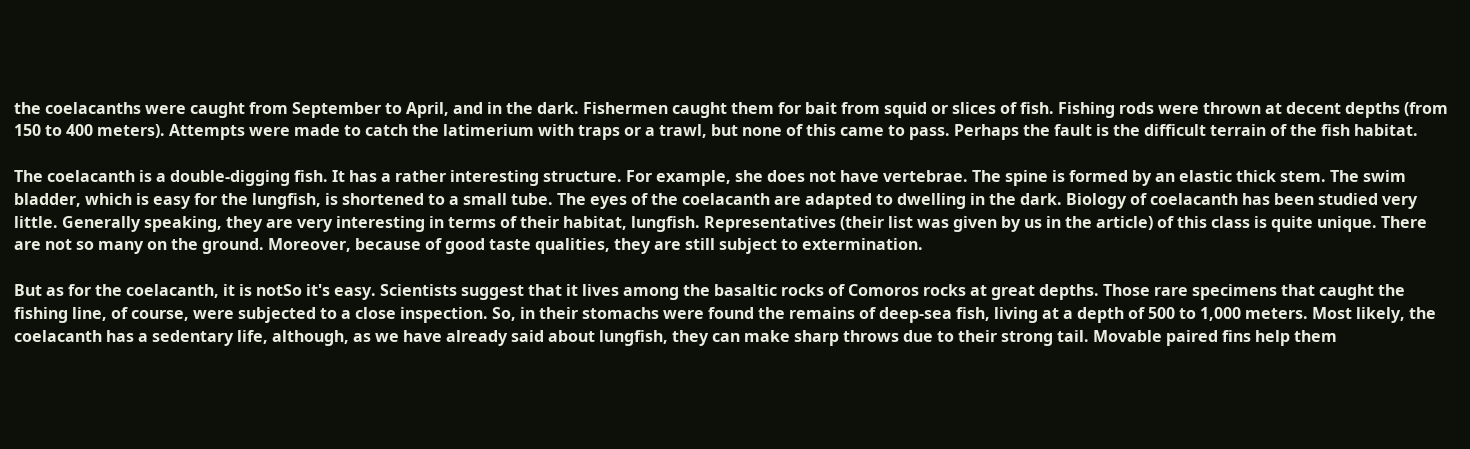the coelacanths were caught from September to April, and in the dark. Fishermen caught them for bait from squid or slices of fish. Fishing rods were thrown at decent depths (from 150 to 400 meters). Attempts were made to catch the latimerium with traps or a trawl, but none of this came to pass. Perhaps the fault is the difficult terrain of the fish habitat.

The coelacanth is a double-digging fish. It has a rather interesting structure. For example, she does not have vertebrae. The spine is formed by an elastic thick stem. The swim bladder, which is easy for the lungfish, is shortened to a small tube. The eyes of the coelacanth are adapted to dwelling in the dark. Biology of coelacanth has been studied very little. Generally speaking, they are very interesting in terms of their habitat, lungfish. Representatives (their list was given by us in the article) of this class is quite unique. There are not so many on the ground. Moreover, because of good taste qualities, they are still subject to extermination.

But as for the coelacanth, it is notSo it's easy. Scientists suggest that it lives among the basaltic rocks of Comoros rocks at great depths. Those rare specimens that caught the fishing line, of course, were subjected to a close inspection. So, in their stomachs were found the remains of deep-sea fish, living at a depth of 500 to 1,000 meters. Most likely, the coelacanth has a sedentary life, although, as we have already said about lungfish, they can make sharp throws due to their strong tail. Movable paired fins help them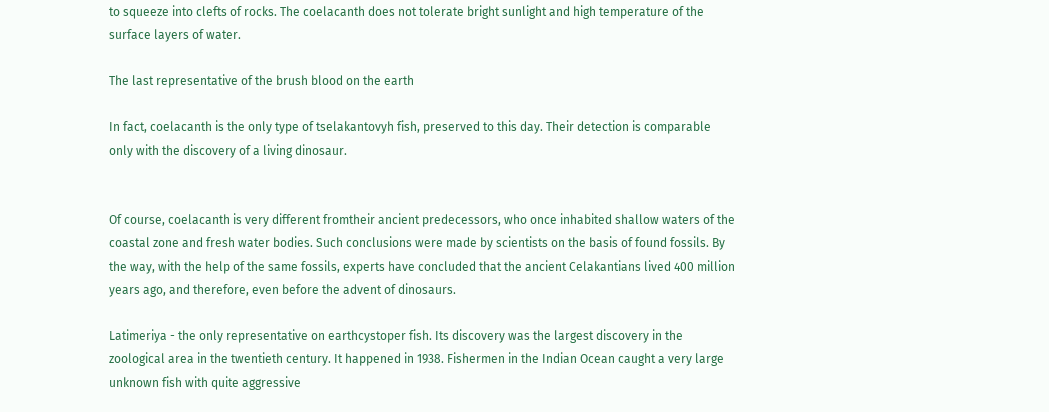to squeeze into clefts of rocks. The coelacanth does not tolerate bright sunlight and high temperature of the surface layers of water.

The last representative of the brush blood on the earth

In fact, coelacanth is the only type of tselakantovyh fish, preserved to this day. Their detection is comparable only with the discovery of a living dinosaur.


Of course, coelacanth is very different fromtheir ancient predecessors, who once inhabited shallow waters of the coastal zone and fresh water bodies. Such conclusions were made by scientists on the basis of found fossils. By the way, with the help of the same fossils, experts have concluded that the ancient Celakantians lived 400 million years ago, and therefore, even before the advent of dinosaurs.

Latimeriya - the only representative on earthcystoper fish. Its discovery was the largest discovery in the zoological area in the twentieth century. It happened in 1938. Fishermen in the Indian Ocean caught a very large unknown fish with quite aggressive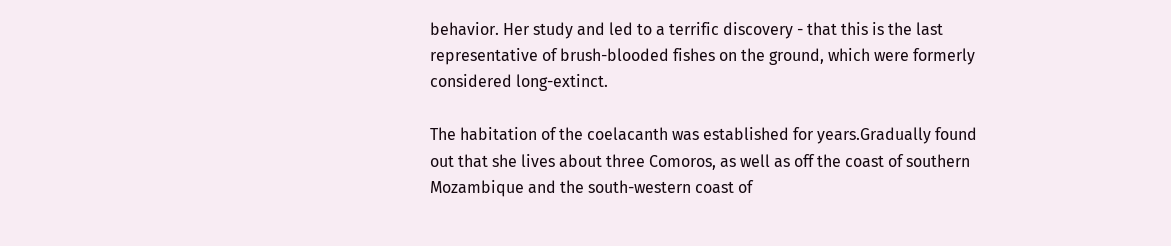behavior. Her study and led to a terrific discovery - that this is the last representative of brush-blooded fishes on the ground, which were formerly considered long-extinct.

The habitation of the coelacanth was established for years.Gradually found out that she lives about three Comoros, as well as off the coast of southern Mozambique and the south-western coast of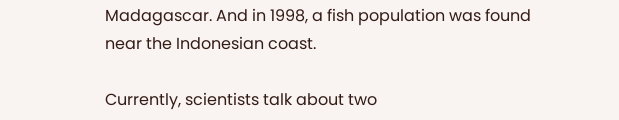Madagascar. And in 1998, a fish population was found near the Indonesian coast.

Currently, scientists talk about two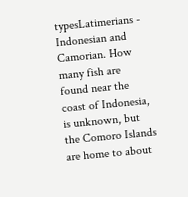typesLatimerians - Indonesian and Camorian. How many fish are found near the coast of Indonesia, is unknown, but the Comoro Islands are home to about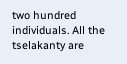two hundred individuals. All the tselakanty are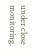under close monitoring.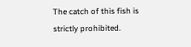The catch of this fish is strictly prohibited.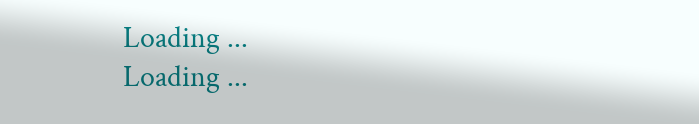Loading ...
Loading ...